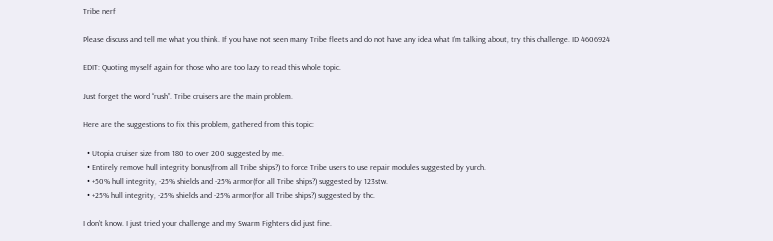Tribe nerf

Please discuss and tell me what you think. If you have not seen many Tribe fleets and do not have any idea what I’m talking about, try this challenge. ID 4606924

EDIT: Quoting myself again for those who are too lazy to read this whole topic.

Just forget the word “rush”. Tribe cruisers are the main problem.

Here are the suggestions to fix this problem, gathered from this topic:

  • Utopia cruiser size from 180 to over 200 suggested by me.
  • Entirely remove hull integrity bonus(from all Tribe ships?) to force Tribe users to use repair modules suggested by yurch.
  • +50% hull integrity, -25% shields and -25% armor(for all Tribe ships?) suggested by 123stw.
  • +25% hull integrity, -25% shields and -25% armor(for all Tribe ships?) suggested by thc.

I don’t know. I just tried your challenge and my Swarm Fighters did just fine.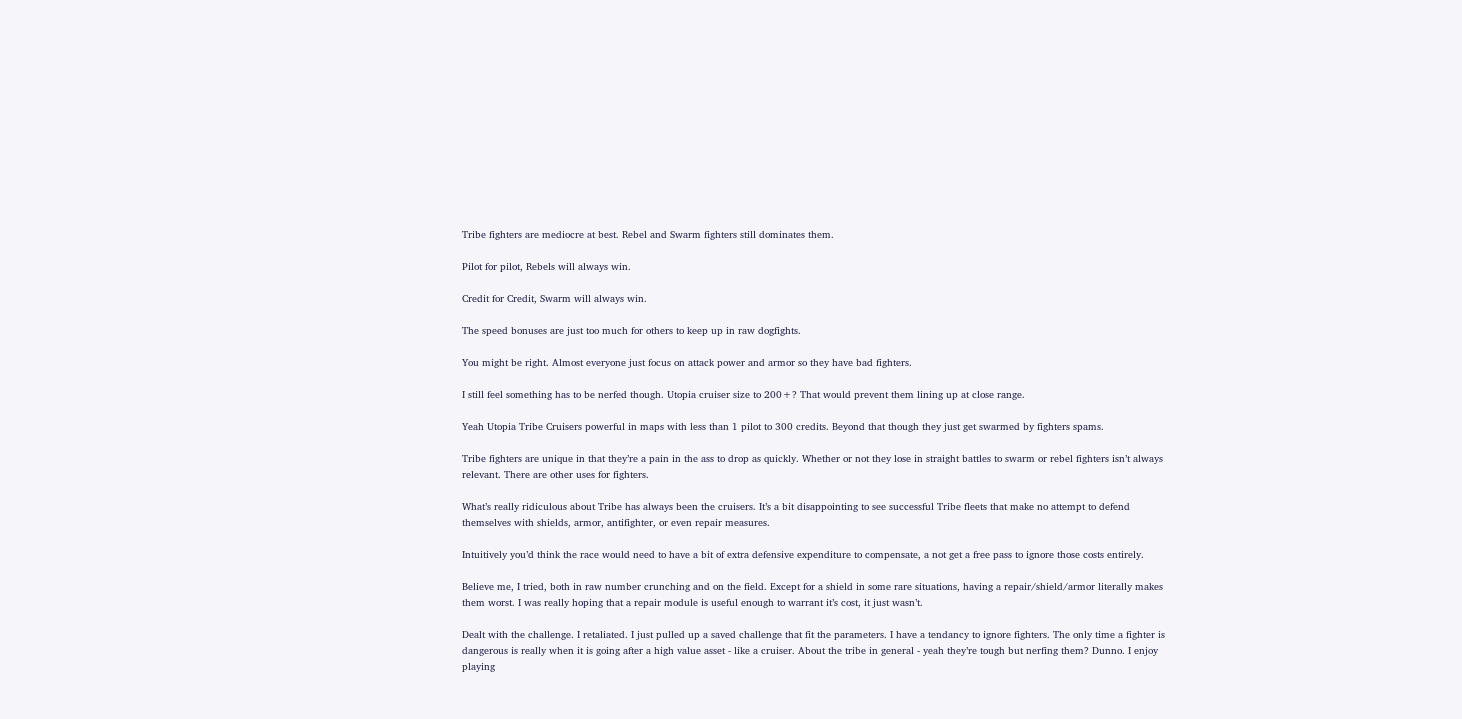Tribe fighters are mediocre at best. Rebel and Swarm fighters still dominates them.

Pilot for pilot, Rebels will always win.

Credit for Credit, Swarm will always win.

The speed bonuses are just too much for others to keep up in raw dogfights.

You might be right. Almost everyone just focus on attack power and armor so they have bad fighters.

I still feel something has to be nerfed though. Utopia cruiser size to 200+? That would prevent them lining up at close range.

Yeah Utopia Tribe Cruisers powerful in maps with less than 1 pilot to 300 credits. Beyond that though they just get swarmed by fighters spams.

Tribe fighters are unique in that they’re a pain in the ass to drop as quickly. Whether or not they lose in straight battles to swarm or rebel fighters isn’t always relevant. There are other uses for fighters.

What’s really ridiculous about Tribe has always been the cruisers. It’s a bit disappointing to see successful Tribe fleets that make no attempt to defend themselves with shields, armor, antifighter, or even repair measures.

Intuitively you’d think the race would need to have a bit of extra defensive expenditure to compensate, a not get a free pass to ignore those costs entirely.

Believe me, I tried, both in raw number crunching and on the field. Except for a shield in some rare situations, having a repair/shield/armor literally makes them worst. I was really hoping that a repair module is useful enough to warrant it’s cost, it just wasn’t.

Dealt with the challenge. I retaliated. I just pulled up a saved challenge that fit the parameters. I have a tendancy to ignore fighters. The only time a fighter is dangerous is really when it is going after a high value asset - like a cruiser. About the tribe in general - yeah they’re tough but nerfing them? Dunno. I enjoy playing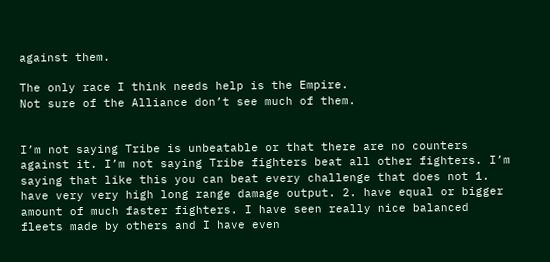against them.

The only race I think needs help is the Empire.
Not sure of the Alliance don’t see much of them.


I’m not saying Tribe is unbeatable or that there are no counters against it. I’m not saying Tribe fighters beat all other fighters. I’m saying that like this you can beat every challenge that does not 1. have very very high long range damage output. 2. have equal or bigger amount of much faster fighters. I have seen really nice balanced fleets made by others and I have even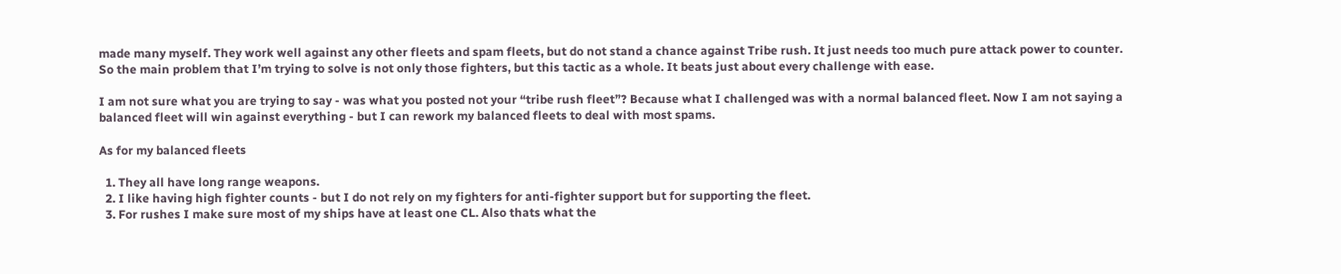made many myself. They work well against any other fleets and spam fleets, but do not stand a chance against Tribe rush. It just needs too much pure attack power to counter. So the main problem that I’m trying to solve is not only those fighters, but this tactic as a whole. It beats just about every challenge with ease.

I am not sure what you are trying to say - was what you posted not your “tribe rush fleet”? Because what I challenged was with a normal balanced fleet. Now I am not saying a balanced fleet will win against everything - but I can rework my balanced fleets to deal with most spams.

As for my balanced fleets

  1. They all have long range weapons.
  2. I like having high fighter counts - but I do not rely on my fighters for anti-fighter support but for supporting the fleet.
  3. For rushes I make sure most of my ships have at least one CL. Also thats what the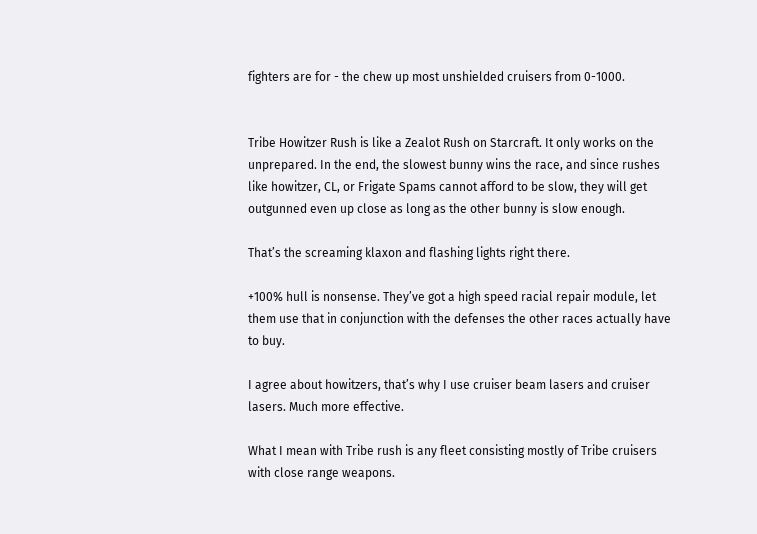fighters are for - the chew up most unshielded cruisers from 0-1000.


Tribe Howitzer Rush is like a Zealot Rush on Starcraft. It only works on the unprepared. In the end, the slowest bunny wins the race, and since rushes like howitzer, CL, or Frigate Spams cannot afford to be slow, they will get outgunned even up close as long as the other bunny is slow enough.

That’s the screaming klaxon and flashing lights right there.

+100% hull is nonsense. They’ve got a high speed racial repair module, let them use that in conjunction with the defenses the other races actually have to buy.

I agree about howitzers, that’s why I use cruiser beam lasers and cruiser lasers. Much more effective.

What I mean with Tribe rush is any fleet consisting mostly of Tribe cruisers with close range weapons.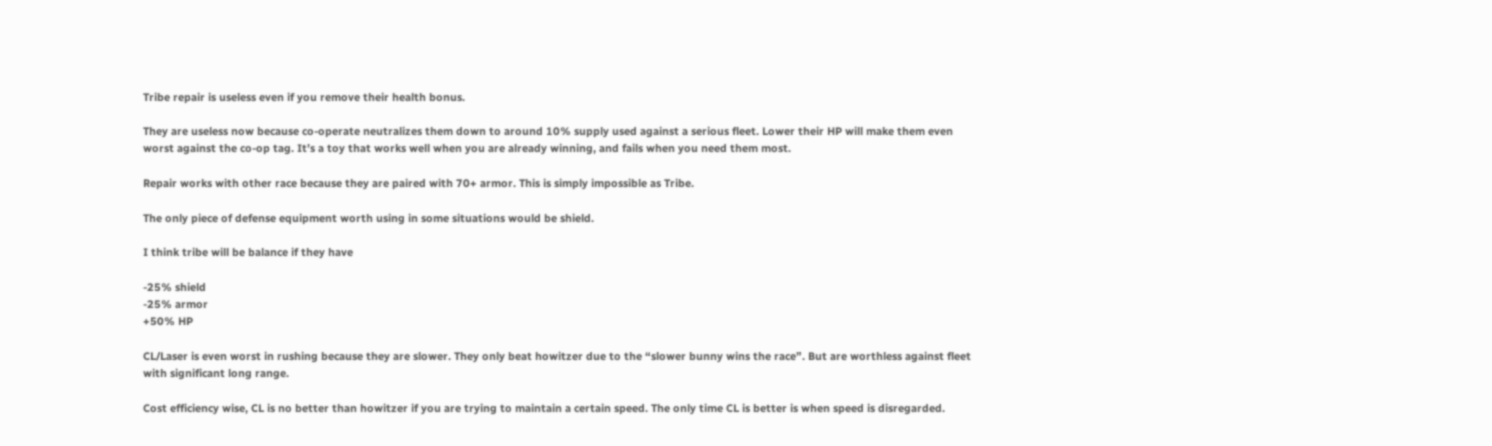Tribe repair is useless even if you remove their health bonus.

They are useless now because co-operate neutralizes them down to around 10% supply used against a serious fleet. Lower their HP will make them even worst against the co-op tag. It’s a toy that works well when you are already winning, and fails when you need them most.

Repair works with other race because they are paired with 70+ armor. This is simply impossible as Tribe.

The only piece of defense equipment worth using in some situations would be shield.

I think tribe will be balance if they have

-25% shield
-25% armor
+50% HP

CL/Laser is even worst in rushing because they are slower. They only beat howitzer due to the “slower bunny wins the race”. But are worthless against fleet with significant long range.

Cost efficiency wise, CL is no better than howitzer if you are trying to maintain a certain speed. The only time CL is better is when speed is disregarded.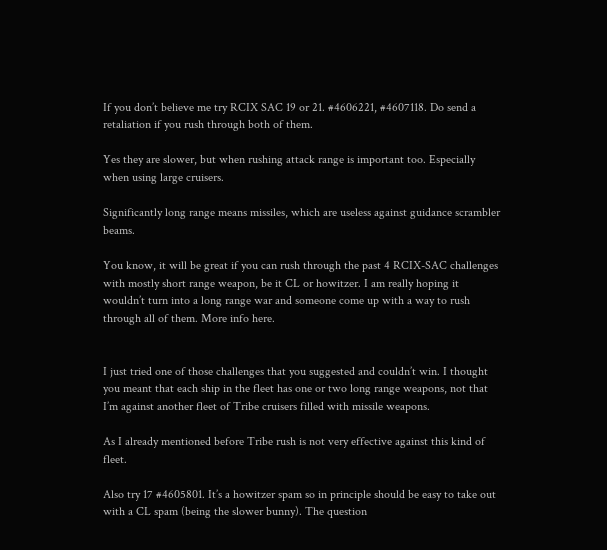If you don’t believe me try RCIX SAC 19 or 21. #4606221, #4607118. Do send a retaliation if you rush through both of them.

Yes they are slower, but when rushing attack range is important too. Especially when using large cruisers.

Significantly long range means missiles, which are useless against guidance scrambler beams.

You know, it will be great if you can rush through the past 4 RCIX-SAC challenges with mostly short range weapon, be it CL or howitzer. I am really hoping it wouldn’t turn into a long range war and someone come up with a way to rush through all of them. More info here.


I just tried one of those challenges that you suggested and couldn’t win. I thought you meant that each ship in the fleet has one or two long range weapons, not that I’m against another fleet of Tribe cruisers filled with missile weapons.

As I already mentioned before Tribe rush is not very effective against this kind of fleet.

Also try 17 #4605801. It’s a howitzer spam so in principle should be easy to take out with a CL spam (being the slower bunny). The question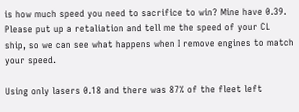is how much speed you need to sacrifice to win? Mine have 0.39. Please put up a retaliation and tell me the speed of your CL ship, so we can see what happens when I remove engines to match your speed.

Using only lasers 0.18 and there was 87% of the fleet left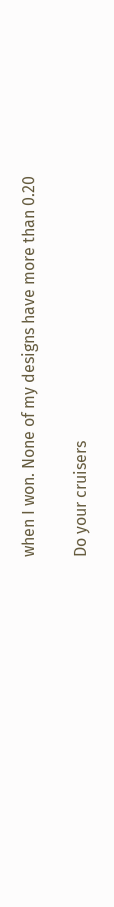when I won. None of my designs have more than 0.20

Do your cruisers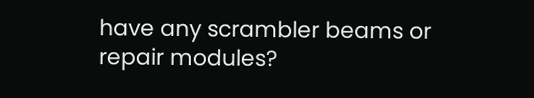have any scrambler beams or repair modules?